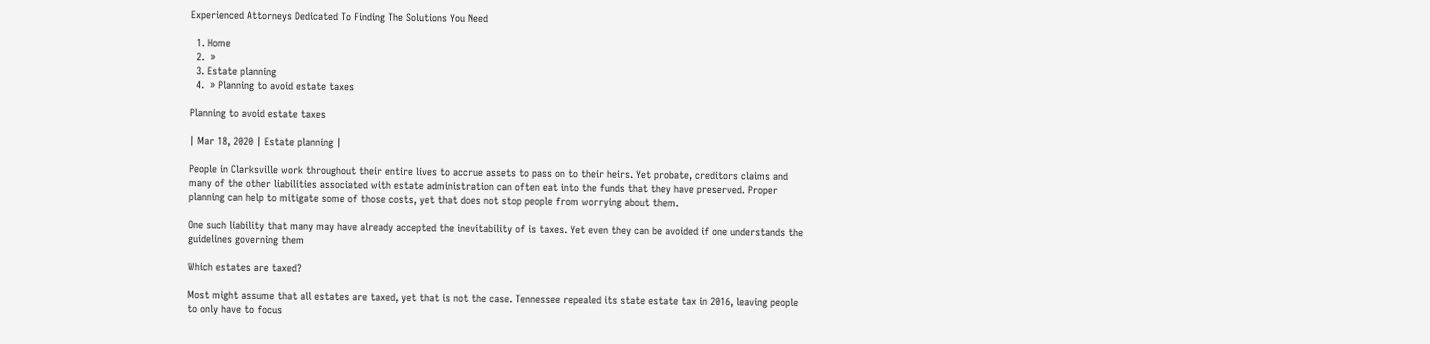Experienced Attorneys Dedicated To Finding The Solutions You Need

  1. Home
  2.  »
  3. Estate planning
  4.  » Planning to avoid estate taxes

Planning to avoid estate taxes

| Mar 18, 2020 | Estate planning |

People in Clarksville work throughout their entire lives to accrue assets to pass on to their heirs. Yet probate, creditors claims and many of the other liabilities associated with estate administration can often eat into the funds that they have preserved. Proper planning can help to mitigate some of those costs, yet that does not stop people from worrying about them.

One such liability that many may have already accepted the inevitability of is taxes. Yet even they can be avoided if one understands the guidelines governing them

Which estates are taxed?

Most might assume that all estates are taxed, yet that is not the case. Tennessee repealed its state estate tax in 2016, leaving people to only have to focus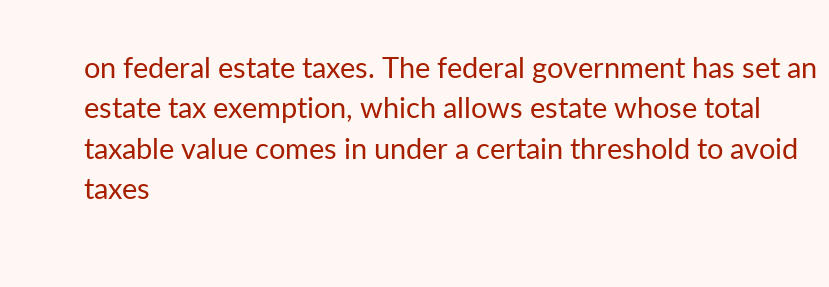on federal estate taxes. The federal government has set an estate tax exemption, which allows estate whose total taxable value comes in under a certain threshold to avoid taxes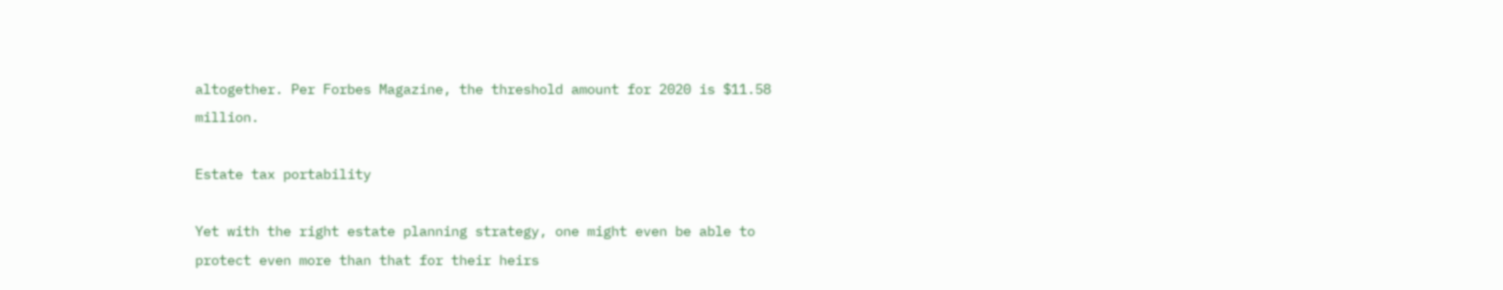altogether. Per Forbes Magazine, the threshold amount for 2020 is $11.58 million.

Estate tax portability

Yet with the right estate planning strategy, one might even be able to protect even more than that for their heirs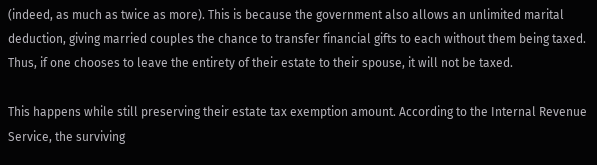(indeed, as much as twice as more). This is because the government also allows an unlimited marital deduction, giving married couples the chance to transfer financial gifts to each without them being taxed. Thus, if one chooses to leave the entirety of their estate to their spouse, it will not be taxed.

This happens while still preserving their estate tax exemption amount. According to the Internal Revenue Service, the surviving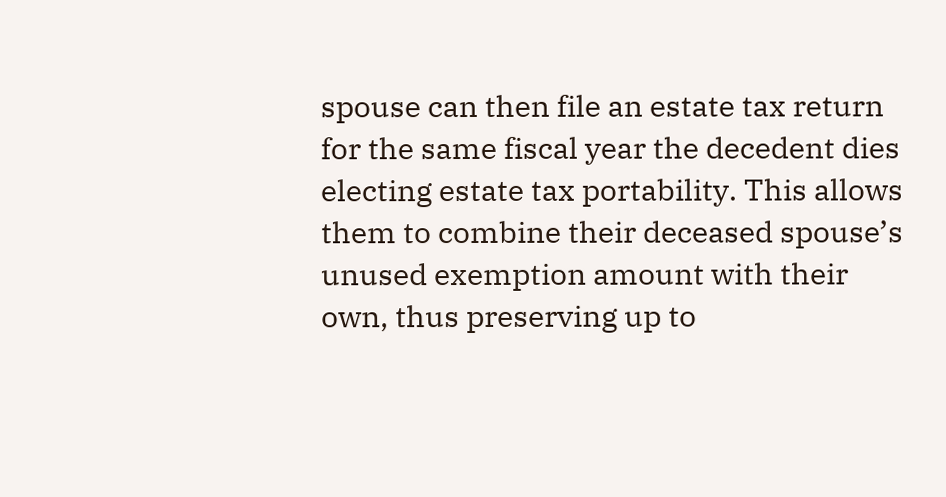spouse can then file an estate tax return for the same fiscal year the decedent dies electing estate tax portability. This allows them to combine their deceased spouse’s unused exemption amount with their own, thus preserving up to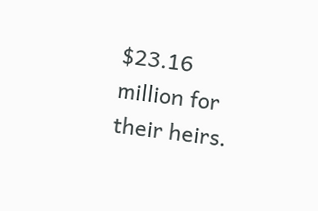$23.16 million for their heirs.